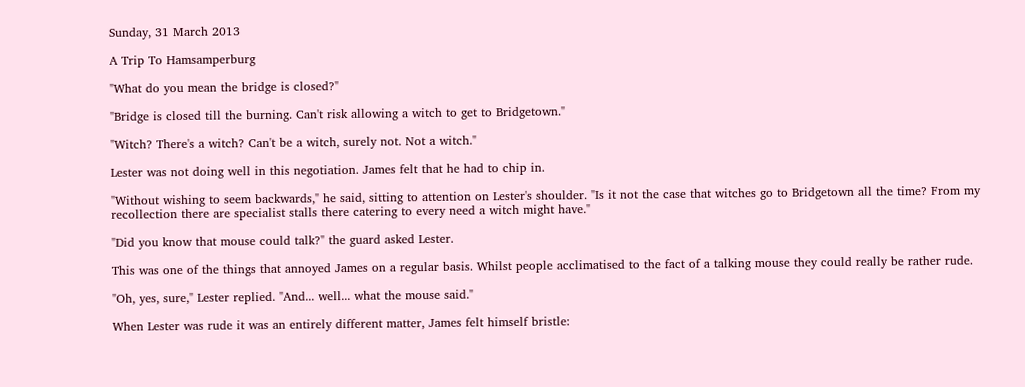Sunday, 31 March 2013

A Trip To Hamsamperburg

"What do you mean the bridge is closed?"

"Bridge is closed till the burning. Can't risk allowing a witch to get to Bridgetown."

"Witch? There's a witch? Can't be a witch, surely not. Not a witch."

Lester was not doing well in this negotiation. James felt that he had to chip in.

"Without wishing to seem backwards," he said, sitting to attention on Lester's shoulder. "Is it not the case that witches go to Bridgetown all the time? From my recollection there are specialist stalls there catering to every need a witch might have."

"Did you know that mouse could talk?" the guard asked Lester.

This was one of the things that annoyed James on a regular basis. Whilst people acclimatised to the fact of a talking mouse they could really be rather rude.

"Oh, yes, sure," Lester replied. "And... well... what the mouse said."

When Lester was rude it was an entirely different matter, James felt himself bristle: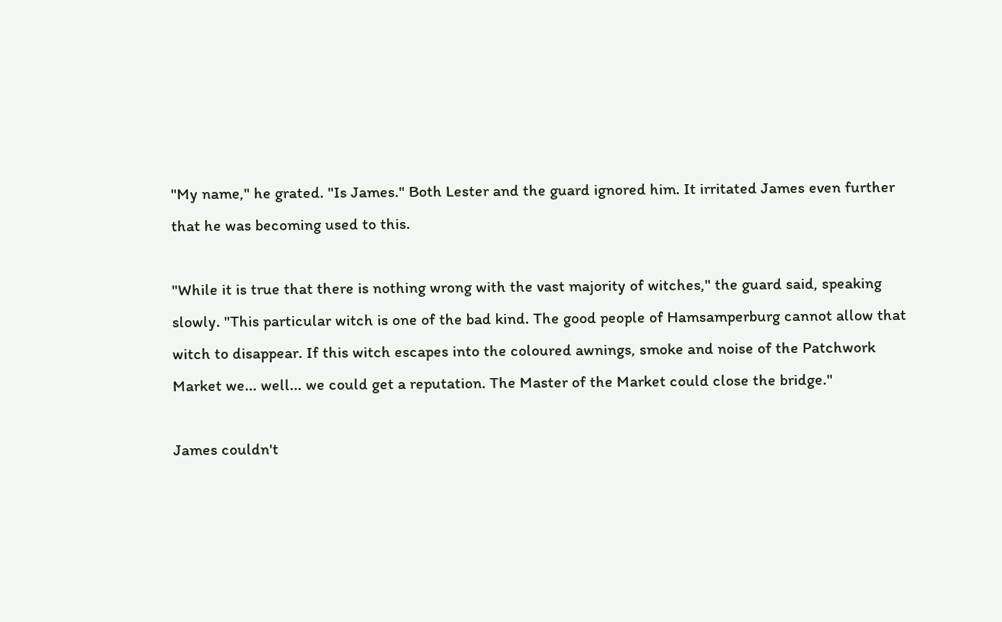"My name," he grated. "Is James." Both Lester and the guard ignored him. It irritated James even further that he was becoming used to this.

"While it is true that there is nothing wrong with the vast majority of witches," the guard said, speaking slowly. "This particular witch is one of the bad kind. The good people of Hamsamperburg cannot allow that witch to disappear. If this witch escapes into the coloured awnings, smoke and noise of the Patchwork Market we... well... we could get a reputation. The Master of the Market could close the bridge."

James couldn't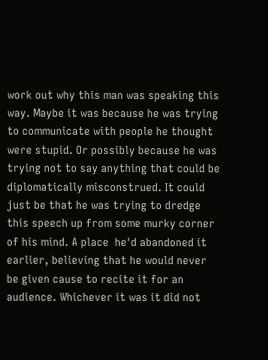work out why this man was speaking this way. Maybe it was because he was trying to communicate with people he thought were stupid. Or possibly because he was trying not to say anything that could be diplomatically misconstrued. It could just be that he was trying to dredge this speech up from some murky corner of his mind. A place  he'd abandoned it earlier, believing that he would never be given cause to recite it for an audience. Whichever it was it did not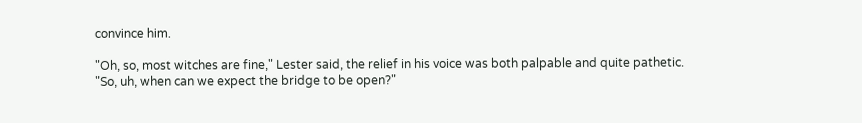convince him.

"Oh, so, most witches are fine," Lester said, the relief in his voice was both palpable and quite pathetic. "So, uh, when can we expect the bridge to be open?"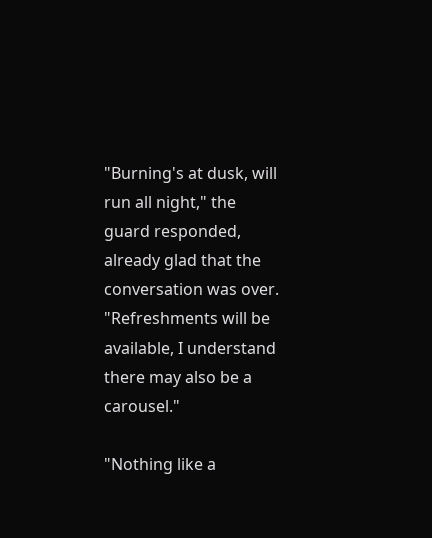"Burning's at dusk, will run all night," the guard responded, already glad that the conversation was over. "Refreshments will be available, I understand there may also be a carousel."

"Nothing like a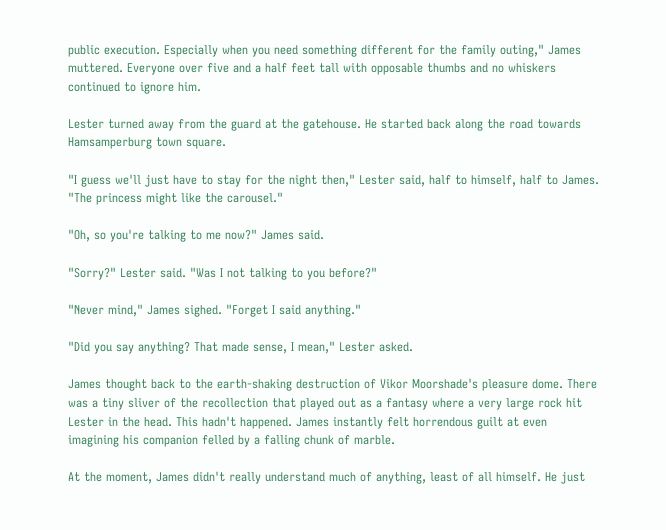public execution. Especially when you need something different for the family outing," James muttered. Everyone over five and a half feet tall with opposable thumbs and no whiskers continued to ignore him.

Lester turned away from the guard at the gatehouse. He started back along the road towards Hamsamperburg town square.

"I guess we'll just have to stay for the night then," Lester said, half to himself, half to James. "The princess might like the carousel."

"Oh, so you're talking to me now?" James said.

"Sorry?" Lester said. "Was I not talking to you before?"

"Never mind," James sighed. "Forget I said anything."

"Did you say anything? That made sense, I mean," Lester asked.

James thought back to the earth-shaking destruction of Vikor Moorshade's pleasure dome. There was a tiny sliver of the recollection that played out as a fantasy where a very large rock hit Lester in the head. This hadn't happened. James instantly felt horrendous guilt at even imagining his companion felled by a falling chunk of marble.

At the moment, James didn't really understand much of anything, least of all himself. He just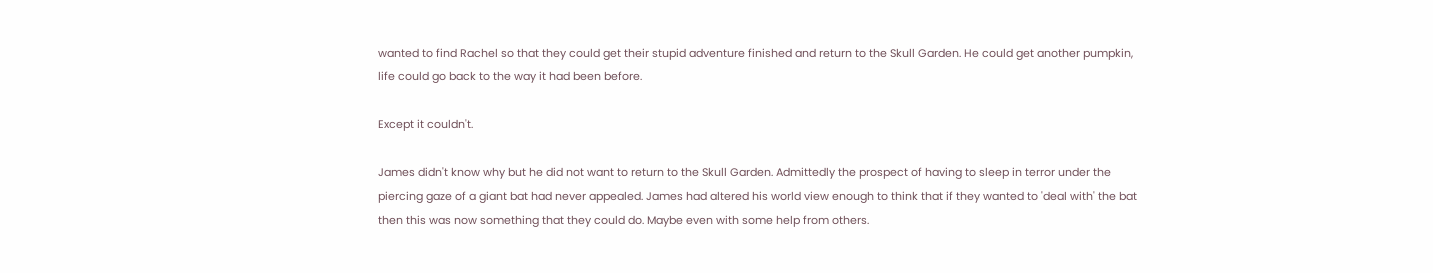wanted to find Rachel so that they could get their stupid adventure finished and return to the Skull Garden. He could get another pumpkin, life could go back to the way it had been before.

Except it couldn't.

James didn't know why but he did not want to return to the Skull Garden. Admittedly the prospect of having to sleep in terror under the piercing gaze of a giant bat had never appealed. James had altered his world view enough to think that if they wanted to 'deal with' the bat then this was now something that they could do. Maybe even with some help from others.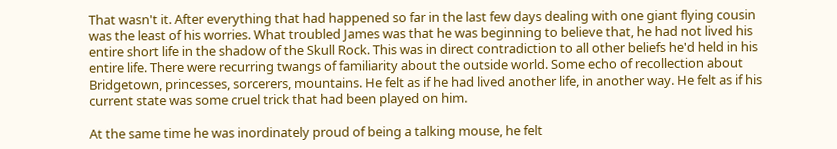That wasn't it. After everything that had happened so far in the last few days dealing with one giant flying cousin was the least of his worries. What troubled James was that he was beginning to believe that, he had not lived his entire short life in the shadow of the Skull Rock. This was in direct contradiction to all other beliefs he'd held in his entire life. There were recurring twangs of familiarity about the outside world. Some echo of recollection about Bridgetown, princesses, sorcerers, mountains. He felt as if he had lived another life, in another way. He felt as if his current state was some cruel trick that had been played on him.

At the same time he was inordinately proud of being a talking mouse, he felt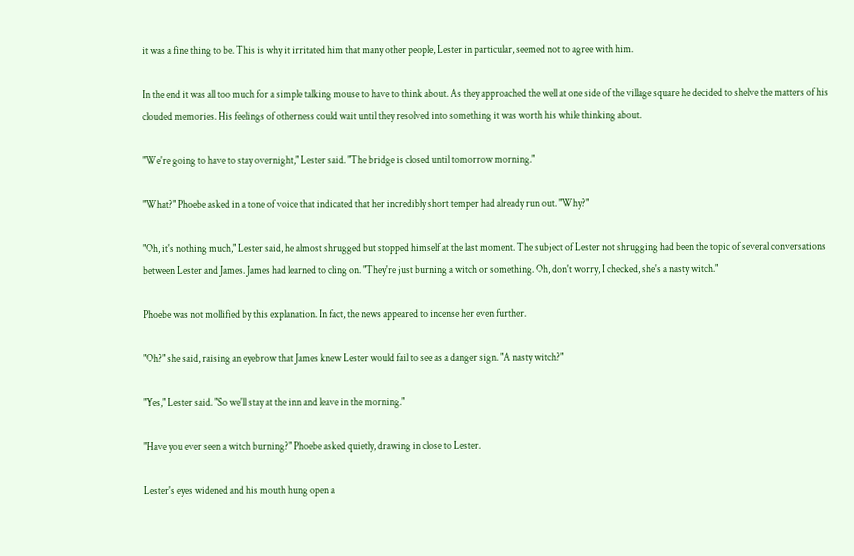it was a fine thing to be. This is why it irritated him that many other people, Lester in particular, seemed not to agree with him.

In the end it was all too much for a simple talking mouse to have to think about. As they approached the well at one side of the village square he decided to shelve the matters of his clouded memories. His feelings of otherness could wait until they resolved into something it was worth his while thinking about.

"We're going to have to stay overnight," Lester said. "The bridge is closed until tomorrow morning."

"What?" Phoebe asked in a tone of voice that indicated that her incredibly short temper had already run out. "Why?"

"Oh, it's nothing much," Lester said, he almost shrugged but stopped himself at the last moment. The subject of Lester not shrugging had been the topic of several conversations between Lester and James. James had learned to cling on. "They're just burning a witch or something. Oh, don't worry, I checked, she's a nasty witch."

Phoebe was not mollified by this explanation. In fact, the news appeared to incense her even further.

"Oh?" she said, raising an eyebrow that James knew Lester would fail to see as a danger sign. "A nasty witch?"

"Yes," Lester said. "So we'll stay at the inn and leave in the morning."

"Have you ever seen a witch burning?" Phoebe asked quietly, drawing in close to Lester.

Lester's eyes widened and his mouth hung open a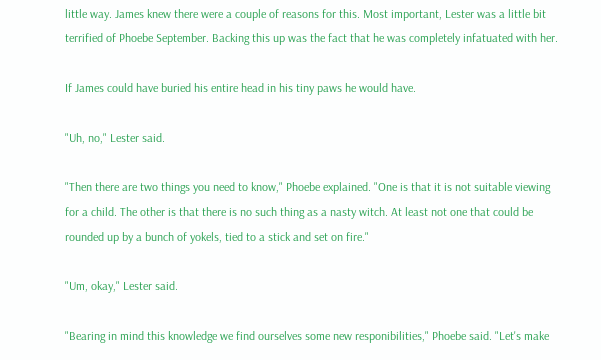little way. James knew there were a couple of reasons for this. Most important, Lester was a little bit terrified of Phoebe September. Backing this up was the fact that he was completely infatuated with her.

If James could have buried his entire head in his tiny paws he would have.

"Uh, no," Lester said.

"Then there are two things you need to know," Phoebe explained. "One is that it is not suitable viewing for a child. The other is that there is no such thing as a nasty witch. At least not one that could be rounded up by a bunch of yokels, tied to a stick and set on fire."

"Um, okay," Lester said.

"Bearing in mind this knowledge we find ourselves some new responibilities," Phoebe said. "Let's make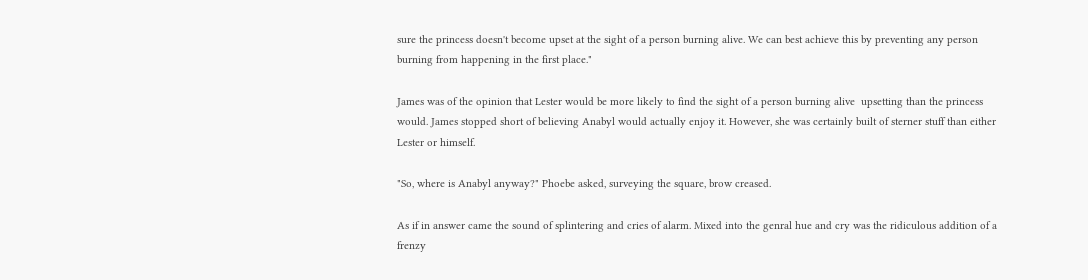sure the princess doesn't become upset at the sight of a person burning alive. We can best achieve this by preventing any person burning from happening in the first place."

James was of the opinion that Lester would be more likely to find the sight of a person burning alive  upsetting than the princess would. James stopped short of believing Anabyl would actually enjoy it. However, she was certainly built of sterner stuff than either Lester or himself.

"So, where is Anabyl anyway?" Phoebe asked, surveying the square, brow creased.

As if in answer came the sound of splintering and cries of alarm. Mixed into the genral hue and cry was the ridiculous addition of a frenzy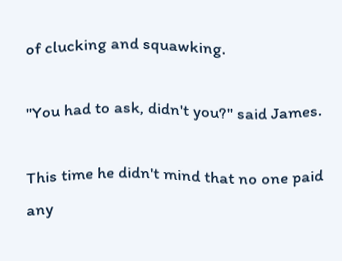of clucking and squawking.

"You had to ask, didn't you?" said James.

This time he didn't mind that no one paid any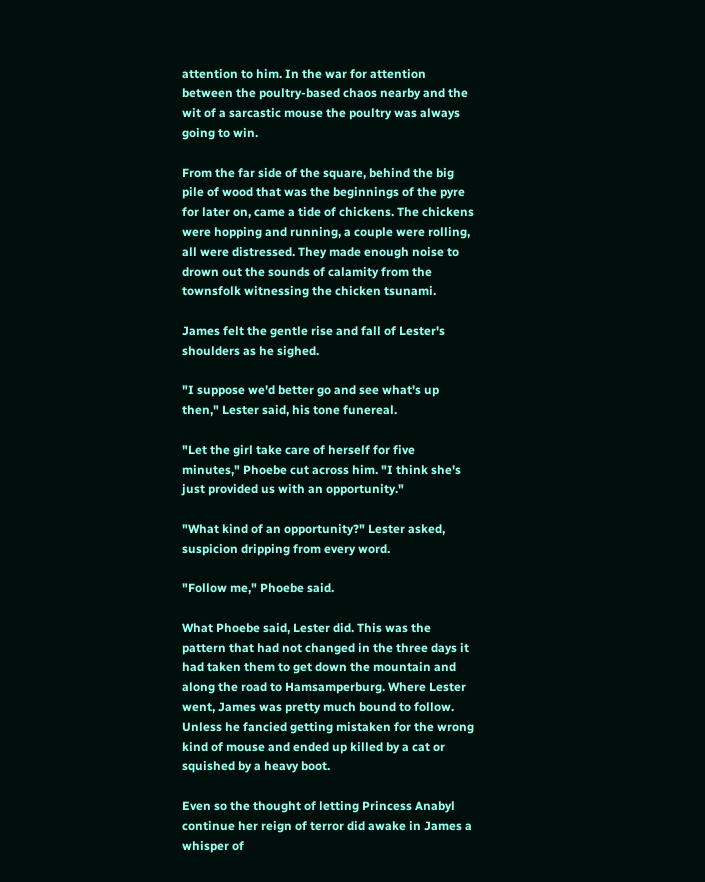attention to him. In the war for attention between the poultry-based chaos nearby and the wit of a sarcastic mouse the poultry was always going to win.

From the far side of the square, behind the big pile of wood that was the beginnings of the pyre for later on, came a tide of chickens. The chickens were hopping and running, a couple were rolling, all were distressed. They made enough noise to drown out the sounds of calamity from the townsfolk witnessing the chicken tsunami.

James felt the gentle rise and fall of Lester's shoulders as he sighed.

"I suppose we'd better go and see what's up then," Lester said, his tone funereal.

"Let the girl take care of herself for five minutes," Phoebe cut across him. "I think she's just provided us with an opportunity."

"What kind of an opportunity?" Lester asked, suspicion dripping from every word.

"Follow me," Phoebe said.

What Phoebe said, Lester did. This was the pattern that had not changed in the three days it had taken them to get down the mountain and along the road to Hamsamperburg. Where Lester went, James was pretty much bound to follow. Unless he fancied getting mistaken for the wrong kind of mouse and ended up killed by a cat or squished by a heavy boot.

Even so the thought of letting Princess Anabyl continue her reign of terror did awake in James a whisper of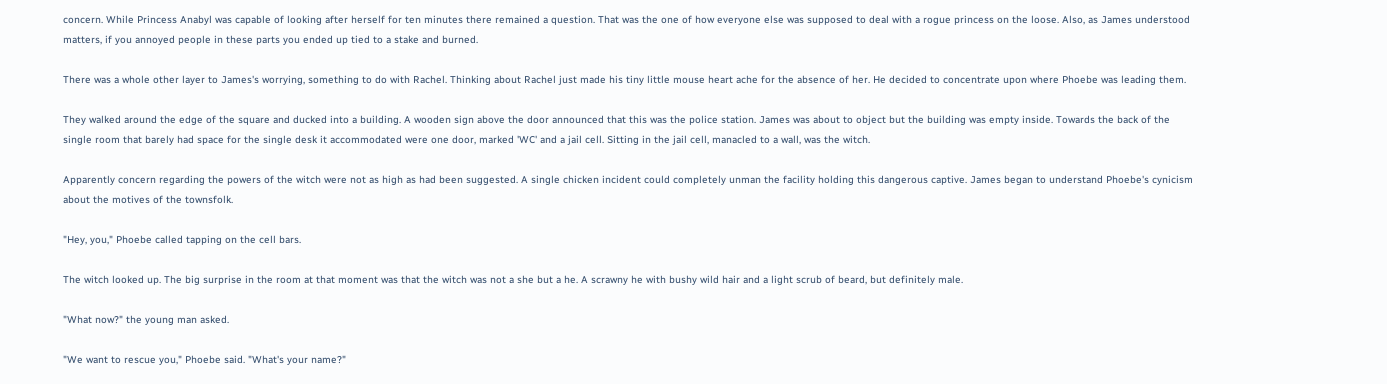concern. While Princess Anabyl was capable of looking after herself for ten minutes there remained a question. That was the one of how everyone else was supposed to deal with a rogue princess on the loose. Also, as James understood matters, if you annoyed people in these parts you ended up tied to a stake and burned.

There was a whole other layer to James's worrying, something to do with Rachel. Thinking about Rachel just made his tiny little mouse heart ache for the absence of her. He decided to concentrate upon where Phoebe was leading them.

They walked around the edge of the square and ducked into a building. A wooden sign above the door announced that this was the police station. James was about to object but the building was empty inside. Towards the back of the single room that barely had space for the single desk it accommodated were one door, marked 'WC' and a jail cell. Sitting in the jail cell, manacled to a wall, was the witch.

Apparently concern regarding the powers of the witch were not as high as had been suggested. A single chicken incident could completely unman the facility holding this dangerous captive. James began to understand Phoebe's cynicism about the motives of the townsfolk.

"Hey, you," Phoebe called tapping on the cell bars.

The witch looked up. The big surprise in the room at that moment was that the witch was not a she but a he. A scrawny he with bushy wild hair and a light scrub of beard, but definitely male.

"What now?" the young man asked.

"We want to rescue you," Phoebe said. "What's your name?"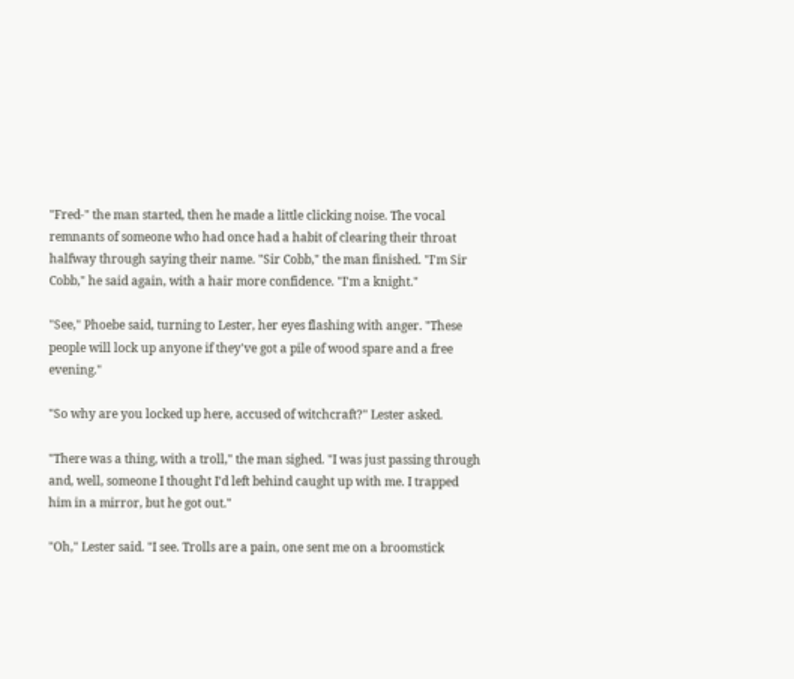"Fred-" the man started, then he made a little clicking noise. The vocal remnants of someone who had once had a habit of clearing their throat halfway through saying their name. "Sir Cobb," the man finished. "I'm Sir Cobb," he said again, with a hair more confidence. "I'm a knight."

"See," Phoebe said, turning to Lester, her eyes flashing with anger. "These people will lock up anyone if they've got a pile of wood spare and a free evening."

"So why are you locked up here, accused of witchcraft?" Lester asked.

"There was a thing, with a troll," the man sighed. "I was just passing through and, well, someone I thought I'd left behind caught up with me. I trapped him in a mirror, but he got out."

"Oh," Lester said. "I see. Trolls are a pain, one sent me on a broomstick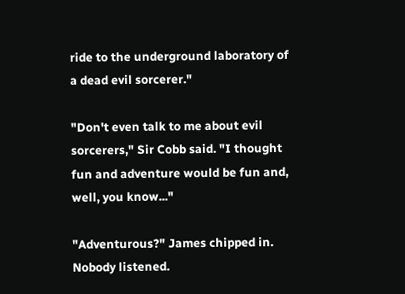ride to the underground laboratory of a dead evil sorcerer."

"Don't even talk to me about evil sorcerers," Sir Cobb said. "I thought fun and adventure would be fun and, well, you know..."

"Adventurous?" James chipped in. Nobody listened.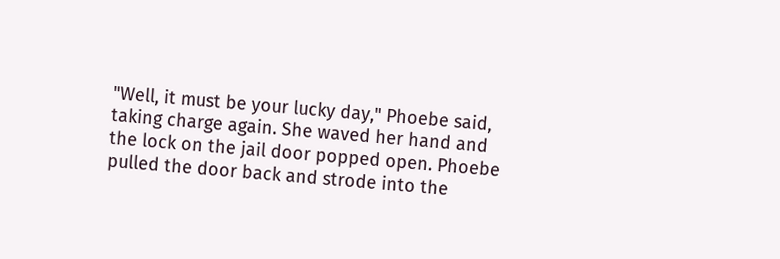"Well, it must be your lucky day," Phoebe said, taking charge again. She waved her hand and the lock on the jail door popped open. Phoebe pulled the door back and strode into the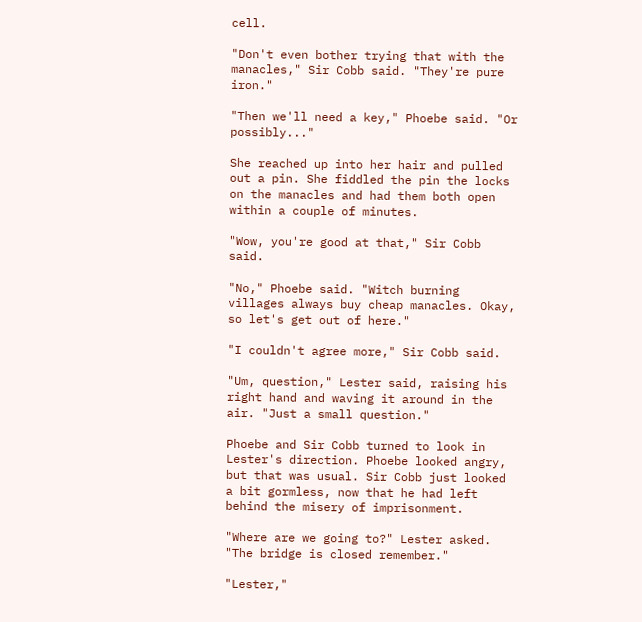cell.

"Don't even bother trying that with the manacles," Sir Cobb said. "They're pure iron."

"Then we'll need a key," Phoebe said. "Or possibly..."

She reached up into her hair and pulled out a pin. She fiddled the pin the locks on the manacles and had them both open within a couple of minutes.

"Wow, you're good at that," Sir Cobb said.

"No," Phoebe said. "Witch burning villages always buy cheap manacles. Okay, so let's get out of here."

"I couldn't agree more," Sir Cobb said.

"Um, question," Lester said, raising his right hand and waving it around in the air. "Just a small question."

Phoebe and Sir Cobb turned to look in Lester's direction. Phoebe looked angry, but that was usual. Sir Cobb just looked a bit gormless, now that he had left behind the misery of imprisonment.

"Where are we going to?" Lester asked. "The bridge is closed remember."

"Lester,"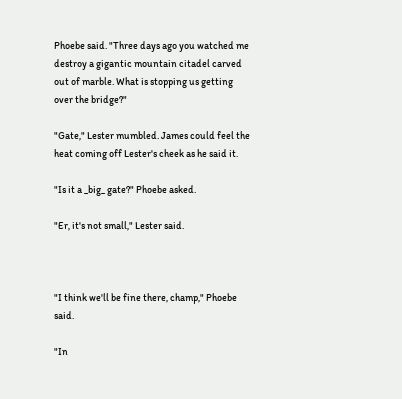Phoebe said. "Three days ago you watched me destroy a gigantic mountain citadel carved out of marble. What is stopping us getting over the bridge?"

"Gate," Lester mumbled. James could feel the heat coming off Lester's cheek as he said it.

"Is it a _big_ gate?" Phoebe asked.

"Er, it's not small," Lester said.



"I think we'll be fine there, champ," Phoebe said.

"In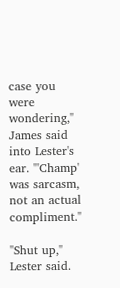case you were wondering," James said into Lester's ear. "'Champ' was sarcasm, not an actual compliment."

"Shut up," Lester said.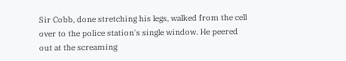Sir Cobb, done stretching his legs, walked from the cell over to the police station's single window. He peered out at the screaming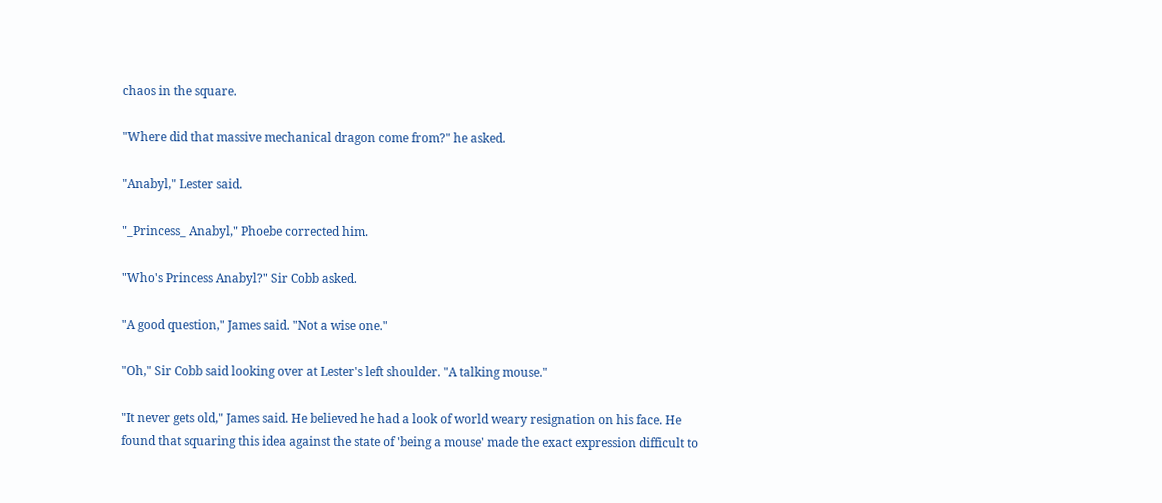chaos in the square.

"Where did that massive mechanical dragon come from?" he asked.

"Anabyl," Lester said.

"_Princess_ Anabyl," Phoebe corrected him.

"Who's Princess Anabyl?" Sir Cobb asked.

"A good question," James said. "Not a wise one."

"Oh," Sir Cobb said looking over at Lester's left shoulder. "A talking mouse."

"It never gets old," James said. He believed he had a look of world weary resignation on his face. He found that squaring this idea against the state of 'being a mouse' made the exact expression difficult to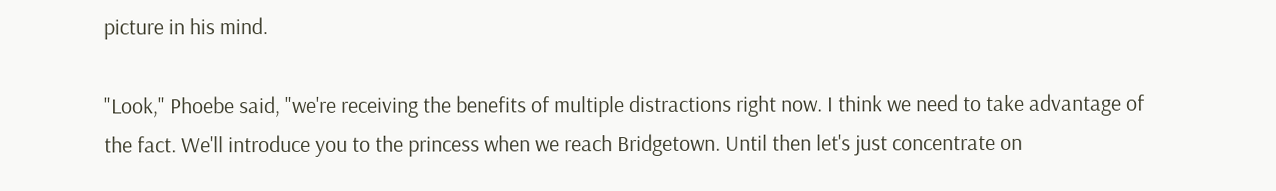picture in his mind.

"Look," Phoebe said, "we're receiving the benefits of multiple distractions right now. I think we need to take advantage of the fact. We'll introduce you to the princess when we reach Bridgetown. Until then let's just concentrate on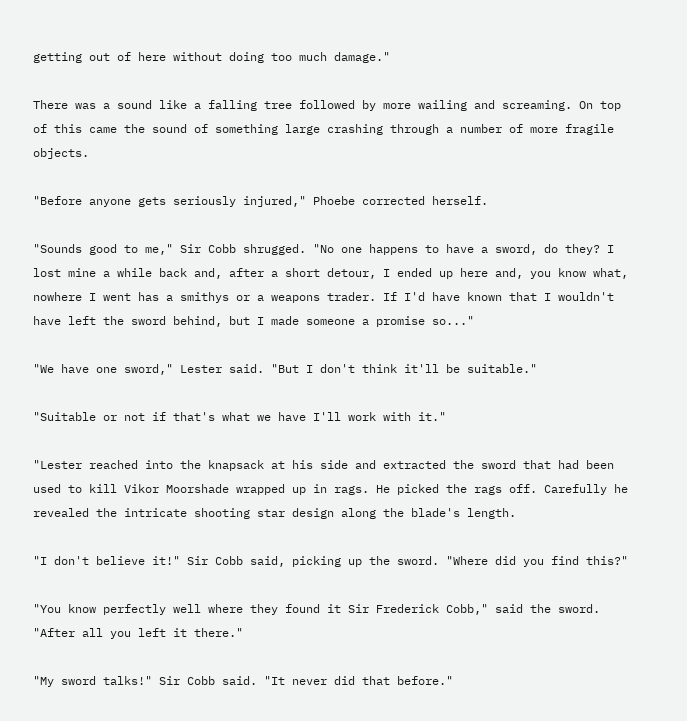getting out of here without doing too much damage."

There was a sound like a falling tree followed by more wailing and screaming. On top of this came the sound of something large crashing through a number of more fragile objects.

"Before anyone gets seriously injured," Phoebe corrected herself.

"Sounds good to me," Sir Cobb shrugged. "No one happens to have a sword, do they? I lost mine a while back and, after a short detour, I ended up here and, you know what, nowhere I went has a smithys or a weapons trader. If I'd have known that I wouldn't have left the sword behind, but I made someone a promise so..."

"We have one sword," Lester said. "But I don't think it'll be suitable."

"Suitable or not if that's what we have I'll work with it."

"Lester reached into the knapsack at his side and extracted the sword that had been used to kill Vikor Moorshade wrapped up in rags. He picked the rags off. Carefully he revealed the intricate shooting star design along the blade's length.

"I don't believe it!" Sir Cobb said, picking up the sword. "Where did you find this?"

"You know perfectly well where they found it Sir Frederick Cobb," said the sword. "After all you left it there."

"My sword talks!" Sir Cobb said. "It never did that before."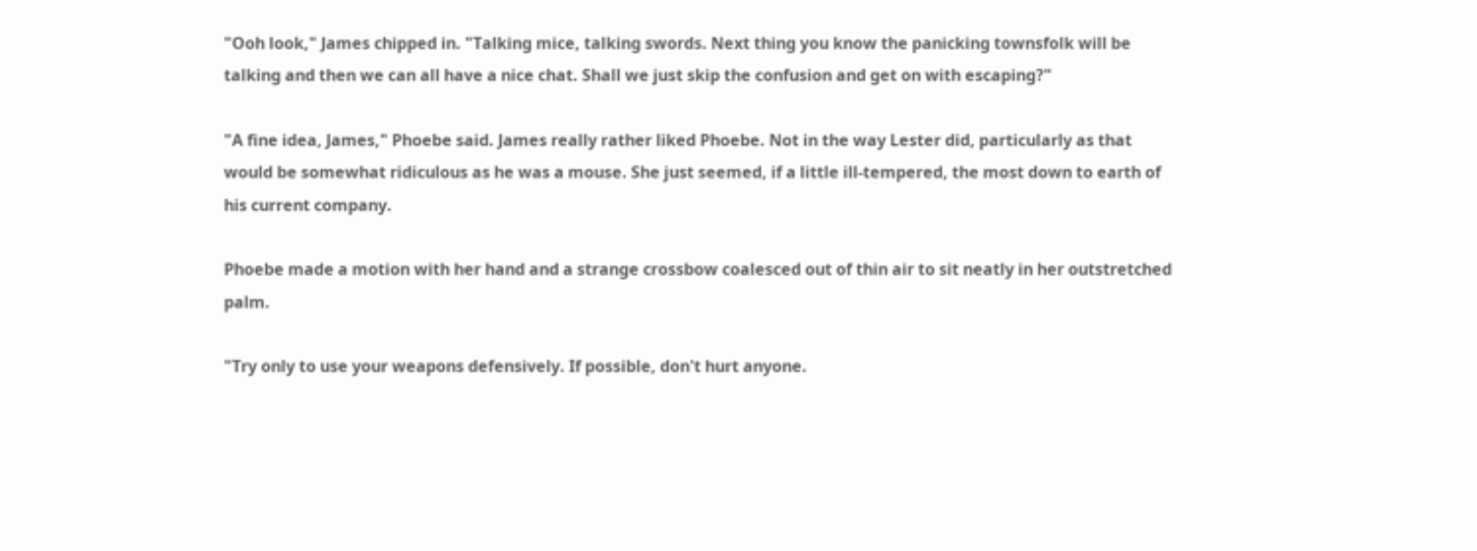"Ooh look," James chipped in. "Talking mice, talking swords. Next thing you know the panicking townsfolk will be talking and then we can all have a nice chat. Shall we just skip the confusion and get on with escaping?"

"A fine idea, James," Phoebe said. James really rather liked Phoebe. Not in the way Lester did, particularly as that would be somewhat ridiculous as he was a mouse. She just seemed, if a little ill-tempered, the most down to earth of his current company.

Phoebe made a motion with her hand and a strange crossbow coalesced out of thin air to sit neatly in her outstretched palm.

"Try only to use your weapons defensively. If possible, don't hurt anyone.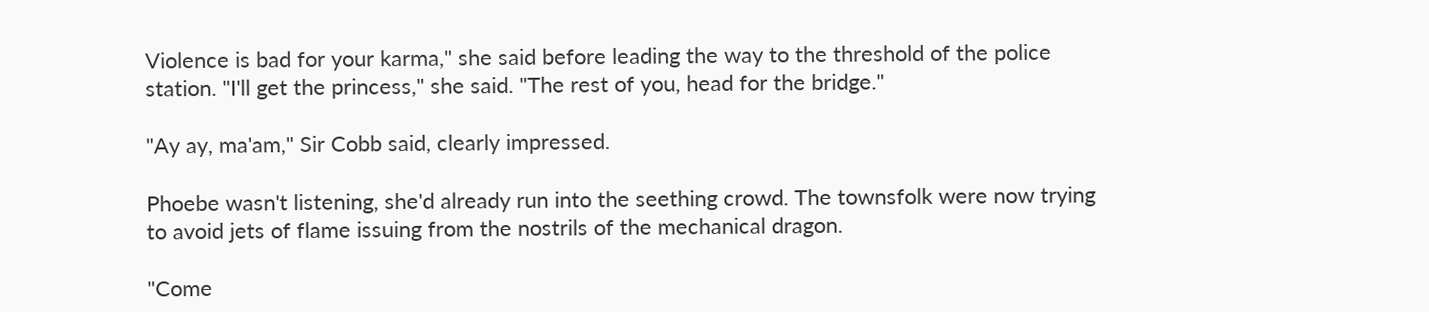Violence is bad for your karma," she said before leading the way to the threshold of the police station. "I'll get the princess," she said. "The rest of you, head for the bridge."

"Ay ay, ma'am," Sir Cobb said, clearly impressed.

Phoebe wasn't listening, she'd already run into the seething crowd. The townsfolk were now trying to avoid jets of flame issuing from the nostrils of the mechanical dragon.

"Come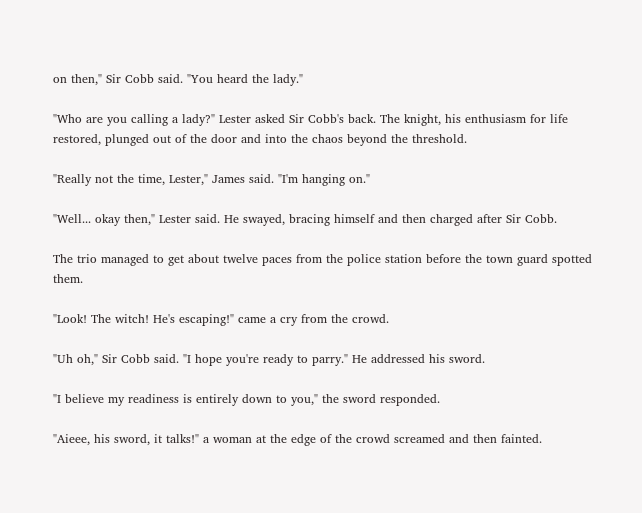on then," Sir Cobb said. "You heard the lady."

"Who are you calling a lady?" Lester asked Sir Cobb's back. The knight, his enthusiasm for life restored, plunged out of the door and into the chaos beyond the threshold.

"Really not the time, Lester," James said. "I'm hanging on."

"Well... okay then," Lester said. He swayed, bracing himself and then charged after Sir Cobb.

The trio managed to get about twelve paces from the police station before the town guard spotted them.

"Look! The witch! He's escaping!" came a cry from the crowd.

"Uh oh," Sir Cobb said. "I hope you're ready to parry." He addressed his sword.

"I believe my readiness is entirely down to you," the sword responded.

"Aieee, his sword, it talks!" a woman at the edge of the crowd screamed and then fainted.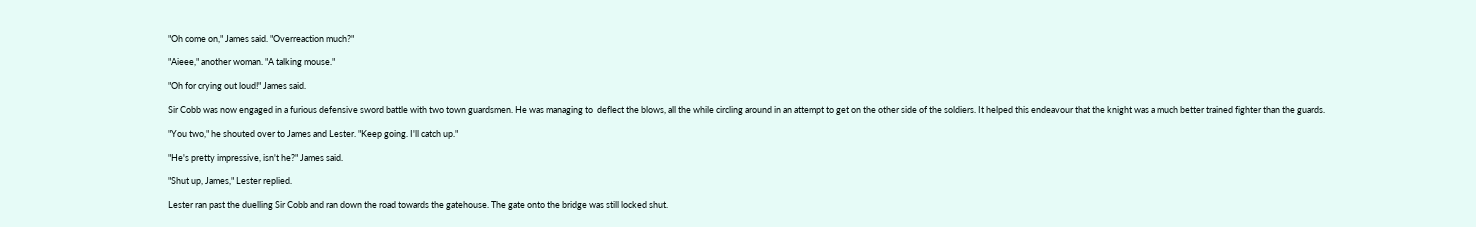"Oh come on," James said. "Overreaction much?"

"Aieee," another woman. "A talking mouse."

"Oh for crying out loud!" James said.

Sir Cobb was now engaged in a furious defensive sword battle with two town guardsmen. He was managing to  deflect the blows, all the while circling around in an attempt to get on the other side of the soldiers. It helped this endeavour that the knight was a much better trained fighter than the guards.

"You two," he shouted over to James and Lester. "Keep going. I'll catch up."

"He's pretty impressive, isn't he?" James said.

"Shut up, James," Lester replied.

Lester ran past the duelling Sir Cobb and ran down the road towards the gatehouse. The gate onto the bridge was still locked shut.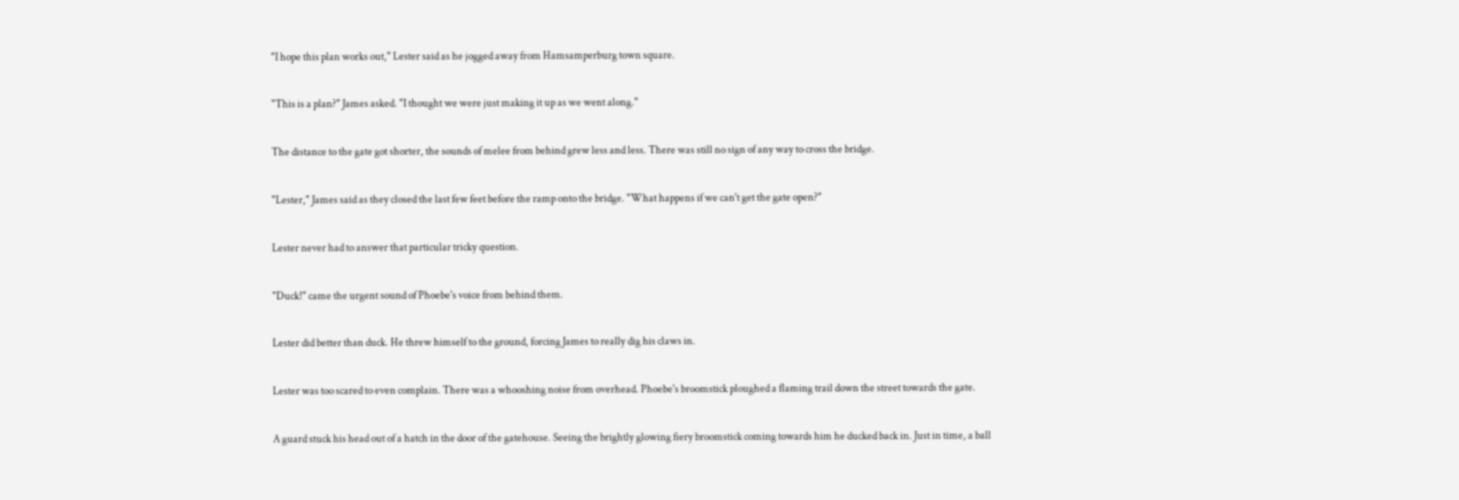"I hope this plan works out," Lester said as he jogged away from Hamsamperburg town square.

"This is a plan?" James asked. "I thought we were just making it up as we went along."

The distance to the gate got shorter, the sounds of melee from behind grew less and less. There was still no sign of any way to cross the bridge.

"Lester," James said as they closed the last few feet before the ramp onto the bridge. "What happens if we can't get the gate open?"

Lester never had to answer that particular tricky question.

"Duck!" came the urgent sound of Phoebe's voice from behind them.

Lester did better than duck. He threw himself to the ground, forcing James to really dig his claws in.

Lester was too scared to even complain. There was a whooshing noise from overhead. Phoebe's broomstick ploughed a flaming trail down the street towards the gate.

A guard stuck his head out of a hatch in the door of the gatehouse. Seeing the brightly glowing fiery broomstick coming towards him he ducked back in. Just in time, a ball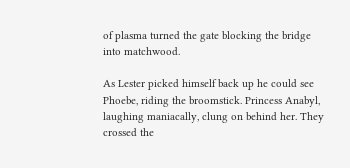of plasma turned the gate blocking the bridge into matchwood.

As Lester picked himself back up he could see Phoebe, riding the broomstick. Princess Anabyl, laughing maniacally, clung on behind her. They crossed the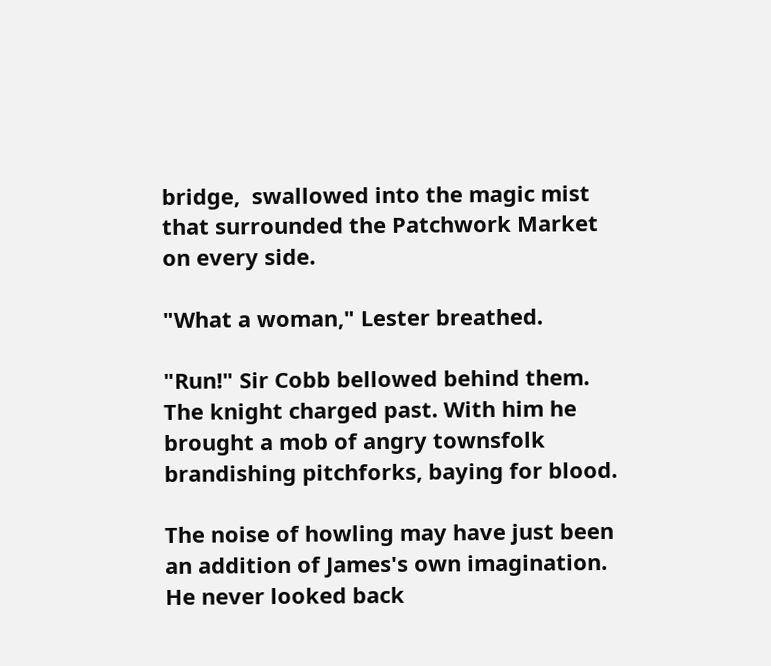bridge,  swallowed into the magic mist that surrounded the Patchwork Market on every side.

"What a woman," Lester breathed.

"Run!" Sir Cobb bellowed behind them. The knight charged past. With him he brought a mob of angry townsfolk brandishing pitchforks, baying for blood.

The noise of howling may have just been an addition of James's own imagination. He never looked back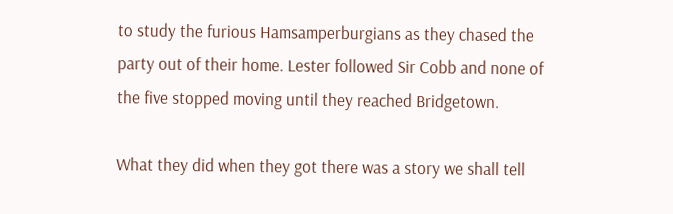to study the furious Hamsamperburgians as they chased the party out of their home. Lester followed Sir Cobb and none of the five stopped moving until they reached Bridgetown.

What they did when they got there was a story we shall tell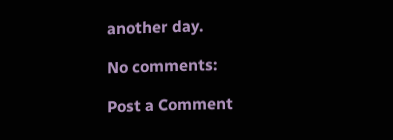another day.

No comments:

Post a Comment